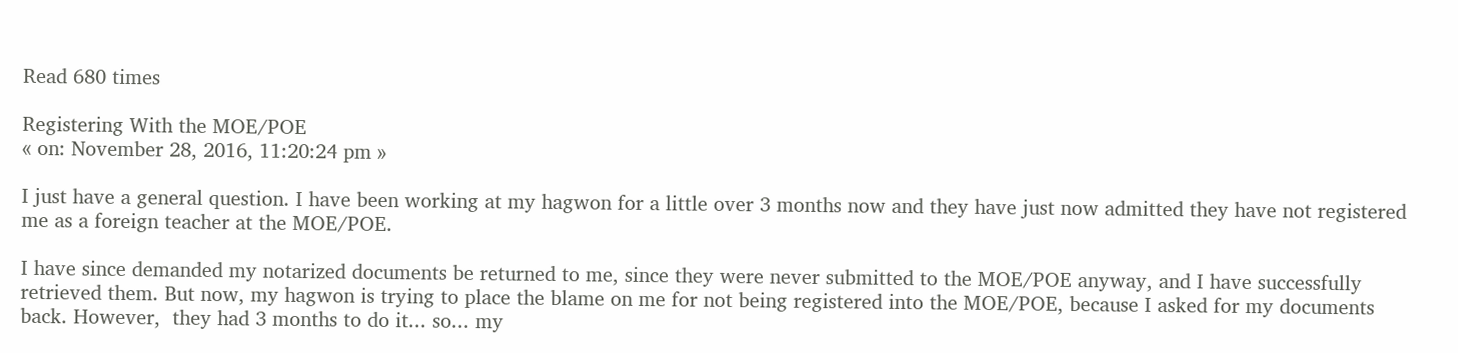Read 680 times

Registering With the MOE/POE
« on: November 28, 2016, 11:20:24 pm »

I just have a general question. I have been working at my hagwon for a little over 3 months now and they have just now admitted they have not registered me as a foreign teacher at the MOE/POE.

I have since demanded my notarized documents be returned to me, since they were never submitted to the MOE/POE anyway, and I have successfully retrieved them. But now, my hagwon is trying to place the blame on me for not being registered into the MOE/POE, because I asked for my documents back. However,  they had 3 months to do it... so... my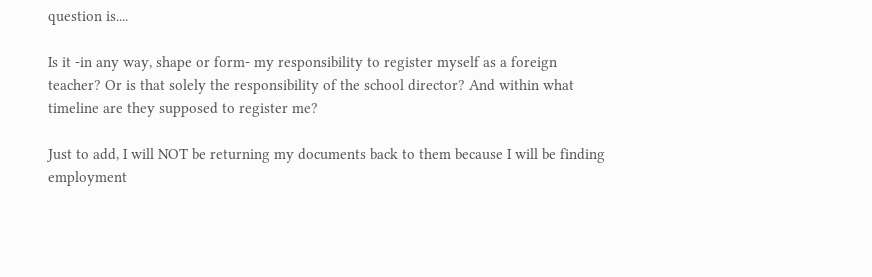question is....

Is it -in any way, shape or form- my responsibility to register myself as a foreign teacher? Or is that solely the responsibility of the school director? And within what timeline are they supposed to register me?

Just to add, I will NOT be returning my documents back to them because I will be finding employment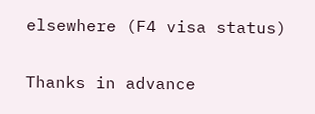elsewhere (F4 visa status)

Thanks in advance